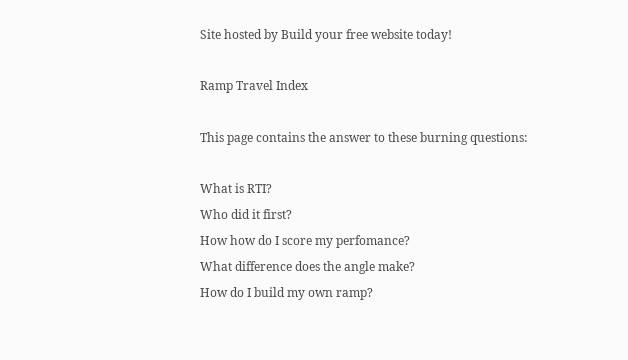Site hosted by Build your free website today!

Ramp Travel Index

This page contains the answer to these burning questions:

What is RTI?
Who did it first?
How how do I score my perfomance?
What difference does the angle make?
How do I build my own ramp?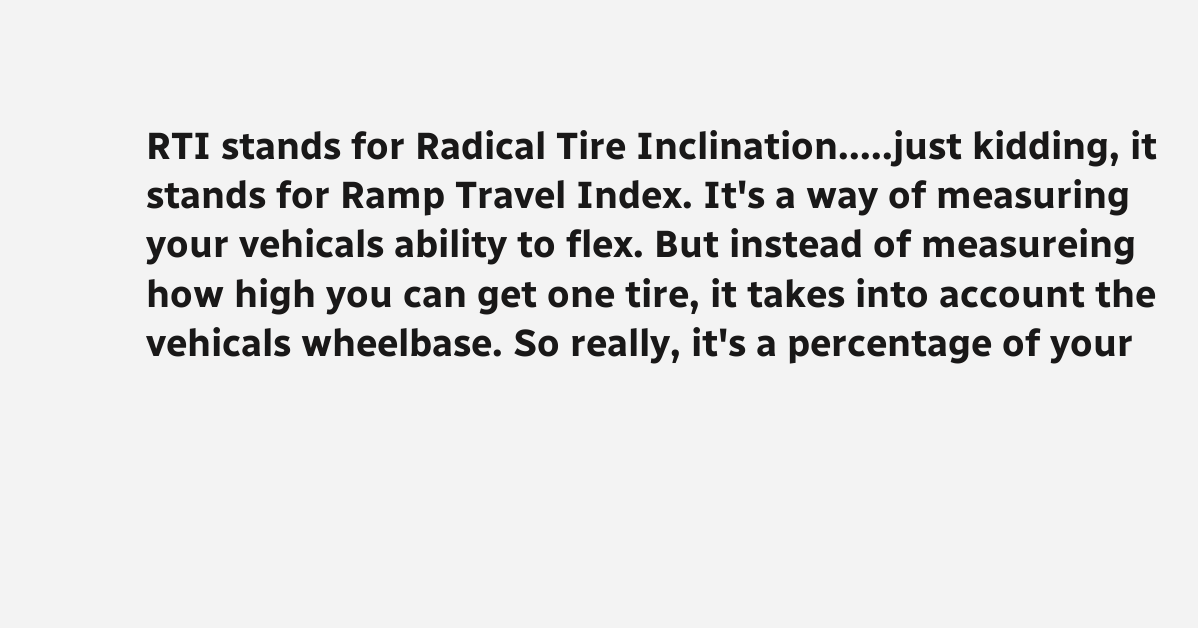RTI stands for Radical Tire Inclination.....just kidding, it stands for Ramp Travel Index. It's a way of measuring your vehicals ability to flex. But instead of measureing how high you can get one tire, it takes into account the vehicals wheelbase. So really, it's a percentage of your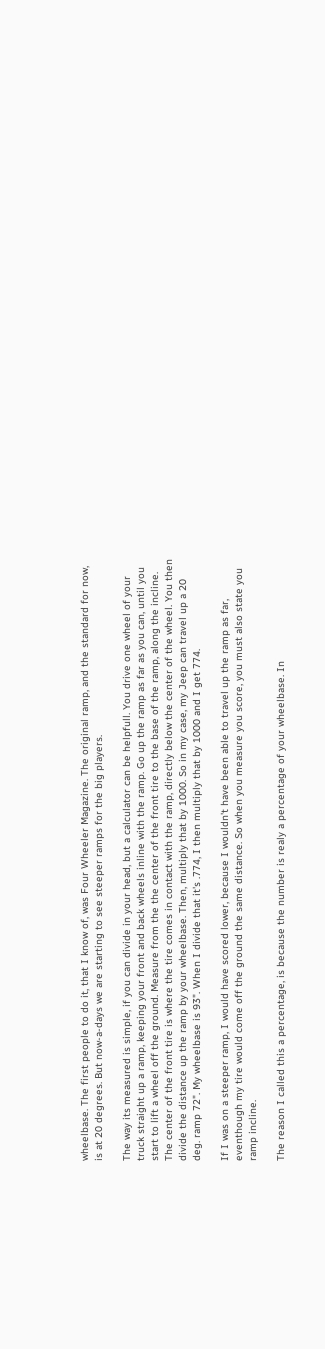wheelbase. The first people to do it, that I know of, was Four Wheeler Magazine. The original ramp, and the standard for now, is at 20 degrees. But now-a-days we are starting to see steeper ramps for the big players.

The way its measured is simple, if you can divide in your head, but a calculator can be helpfull. You drive one wheel of your truck straight up a ramp, keeping your front and back wheels inline with the ramp. Go up the ramp as far as you can, until you start to lift a wheel off the ground. Measure from the the center of the front tire to the base of the ramp, along the incline. The center of the front tire is where the tire comes in contact with the ramp, directly below the center of the wheel. You then divide the distance up the ramp by your wheelbase. Then, multiply that by 1000. So in my case, my Jeep can travel up a 20 deg. ramp 72". My wheelbase is 93". When I divide that it's .774, I then multiply that by 1000 and I get 774.

If I was on a steeper ramp, I would have scored lower, because I wouldn't have been able to travel up the ramp as far, eventhough my tire would come off the ground the same distance. So when you measure you score, you must also state you ramp incline.

The reason I called this a percentage, is because the number is realy a percentage of your wheelbase. In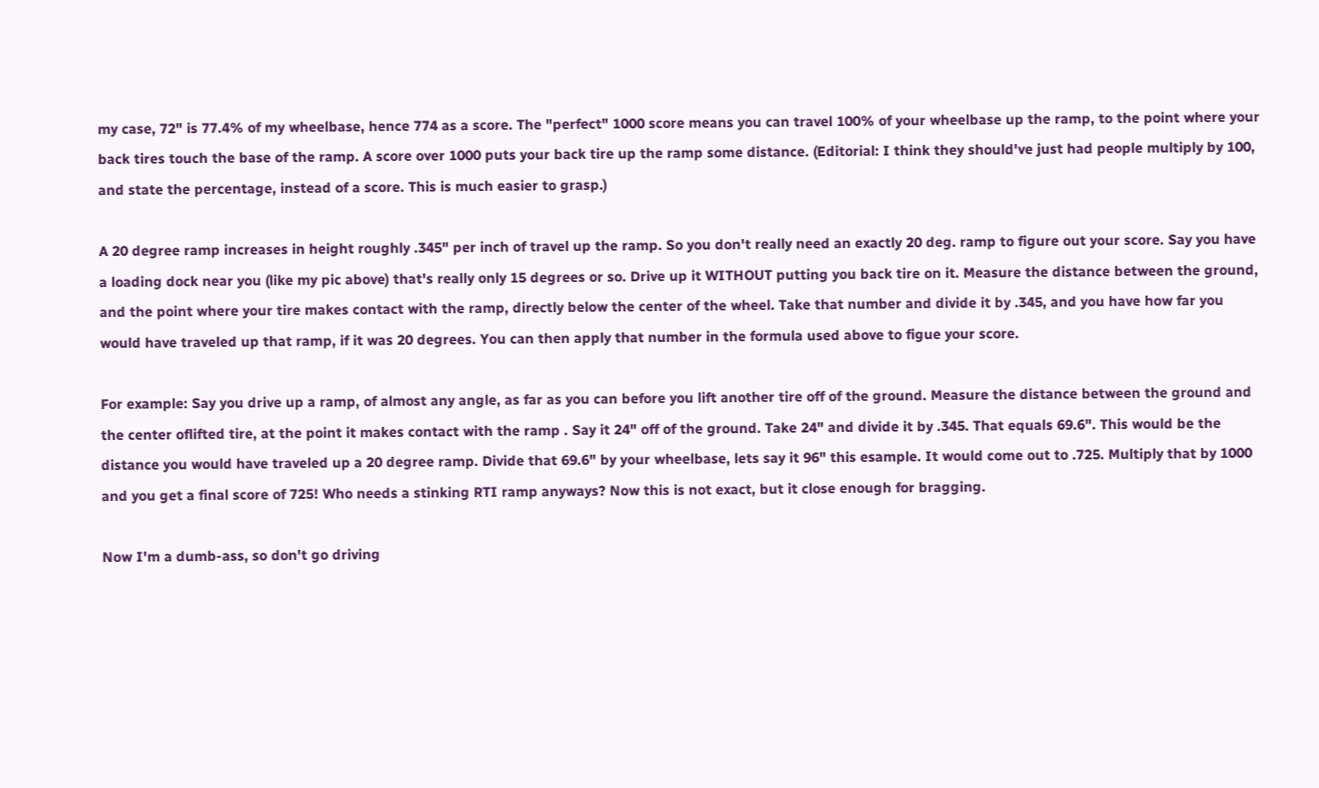my case, 72" is 77.4% of my wheelbase, hence 774 as a score. The "perfect" 1000 score means you can travel 100% of your wheelbase up the ramp, to the point where your back tires touch the base of the ramp. A score over 1000 puts your back tire up the ramp some distance. (Editorial: I think they should've just had people multiply by 100, and state the percentage, instead of a score. This is much easier to grasp.)

A 20 degree ramp increases in height roughly .345" per inch of travel up the ramp. So you don't really need an exactly 20 deg. ramp to figure out your score. Say you have a loading dock near you (like my pic above) that's really only 15 degrees or so. Drive up it WITHOUT putting you back tire on it. Measure the distance between the ground, and the point where your tire makes contact with the ramp, directly below the center of the wheel. Take that number and divide it by .345, and you have how far you would have traveled up that ramp, if it was 20 degrees. You can then apply that number in the formula used above to figue your score.

For example: Say you drive up a ramp, of almost any angle, as far as you can before you lift another tire off of the ground. Measure the distance between the ground and the center oflifted tire, at the point it makes contact with the ramp . Say it 24" off of the ground. Take 24" and divide it by .345. That equals 69.6". This would be the distance you would have traveled up a 20 degree ramp. Divide that 69.6" by your wheelbase, lets say it 96" this esample. It would come out to .725. Multiply that by 1000 and you get a final score of 725! Who needs a stinking RTI ramp anyways? Now this is not exact, but it close enough for bragging.

Now I'm a dumb-ass, so don't go driving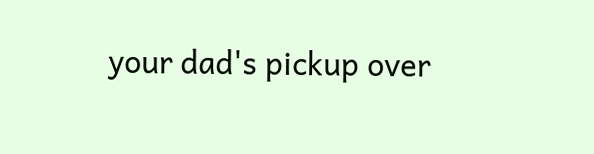your dad's pickup over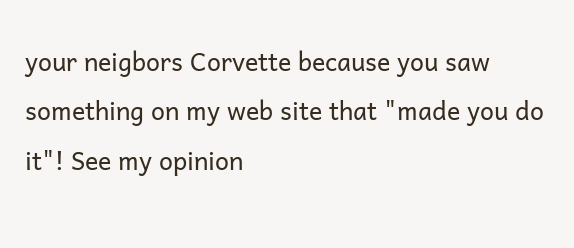your neigbors Corvette because you saw something on my web site that "made you do it"! See my opinion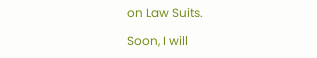on Law Suits.

Soon, I will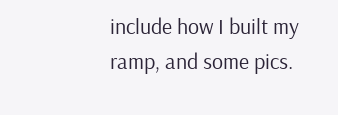include how I built my ramp, and some pics.